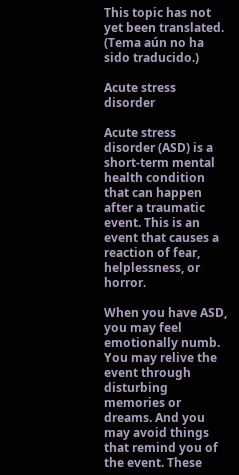This topic has not yet been translated. (Tema aún no ha sido traducido.)

Acute stress disorder

Acute stress disorder (ASD) is a short-term mental health condition that can happen after a traumatic event. This is an event that causes a reaction of fear, helplessness, or horror.

When you have ASD, you may feel emotionally numb. You may relive the event through disturbing memories or dreams. And you may avoid things that remind you of the event. These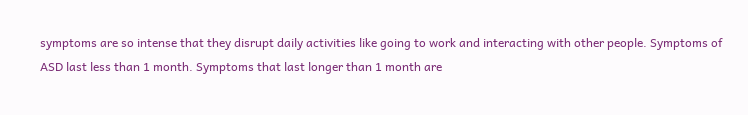symptoms are so intense that they disrupt daily activities like going to work and interacting with other people. Symptoms of ASD last less than 1 month. Symptoms that last longer than 1 month are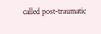called post-traumatic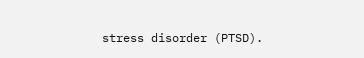stress disorder (PTSD).